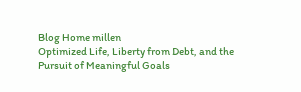Blog Home millen
Optimized Life, Liberty from Debt, and the Pursuit of Meaningful Goals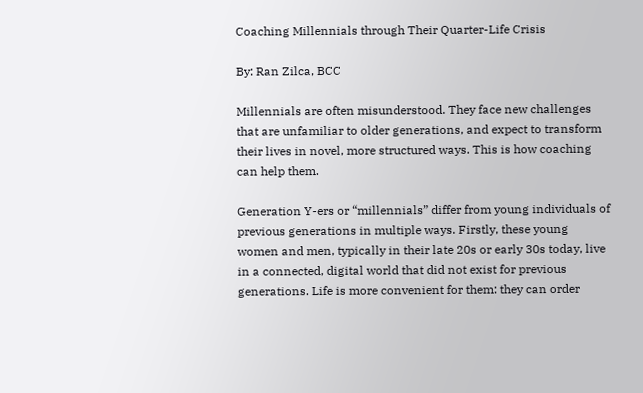Coaching Millennials through Their Quarter-Life Crisis

By: Ran Zilca, BCC

Millennials are often misunderstood. They face new challenges that are unfamiliar to older generations, and expect to transform their lives in novel, more structured ways. This is how coaching can help them.

Generation Y-ers or “millennials” differ from young individuals of previous generations in multiple ways. Firstly, these young women and men, typically in their late 20s or early 30s today, live in a connected, digital world that did not exist for previous generations. Life is more convenient for them: they can order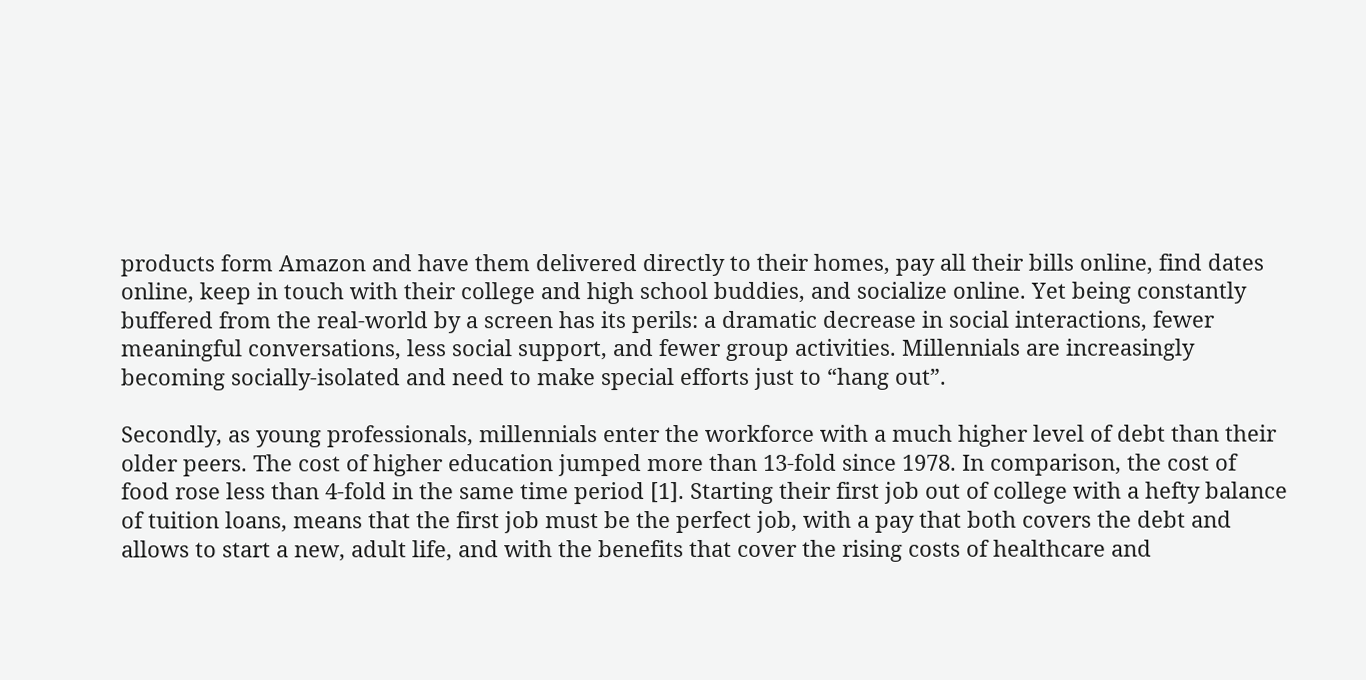products form Amazon and have them delivered directly to their homes, pay all their bills online, find dates online, keep in touch with their college and high school buddies, and socialize online. Yet being constantly buffered from the real-world by a screen has its perils: a dramatic decrease in social interactions, fewer meaningful conversations, less social support, and fewer group activities. Millennials are increasingly becoming socially-isolated and need to make special efforts just to “hang out”.

Secondly, as young professionals, millennials enter the workforce with a much higher level of debt than their older peers. The cost of higher education jumped more than 13-fold since 1978. In comparison, the cost of food rose less than 4-fold in the same time period [1]. Starting their first job out of college with a hefty balance of tuition loans, means that the first job must be the perfect job, with a pay that both covers the debt and allows to start a new, adult life, and with the benefits that cover the rising costs of healthcare and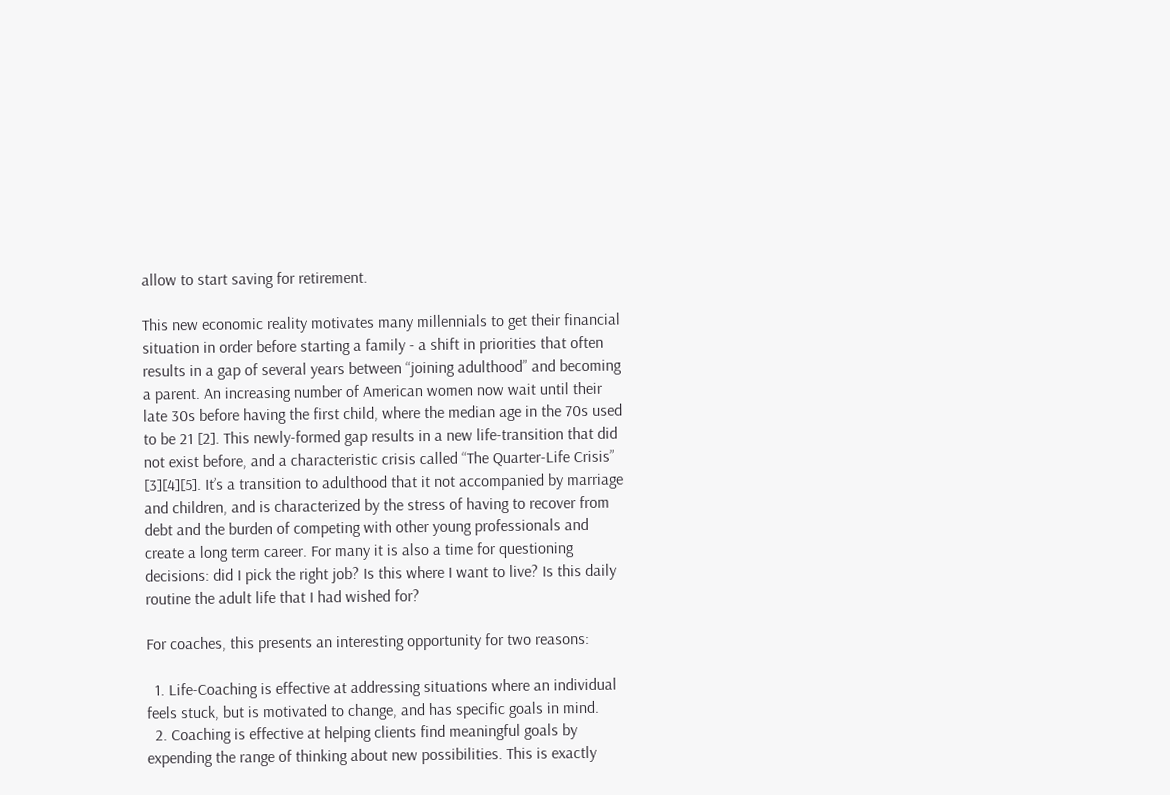allow to start saving for retirement.

This new economic reality motivates many millennials to get their financial situation in order before starting a family - a shift in priorities that often results in a gap of several years between “joining adulthood” and becoming a parent. An increasing number of American women now wait until their late 30s before having the first child, where the median age in the 70s used to be 21 [2]. This newly-formed gap results in a new life-transition that did not exist before, and a characteristic crisis called “The Quarter-Life Crisis” [3][4][5]. It’s a transition to adulthood that it not accompanied by marriage and children, and is characterized by the stress of having to recover from debt and the burden of competing with other young professionals and create a long term career. For many it is also a time for questioning decisions: did I pick the right job? Is this where I want to live? Is this daily routine the adult life that I had wished for?

For coaches, this presents an interesting opportunity for two reasons:

  1. Life-Coaching is effective at addressing situations where an individual feels stuck, but is motivated to change, and has specific goals in mind.
  2. Coaching is effective at helping clients find meaningful goals by expending the range of thinking about new possibilities. This is exactly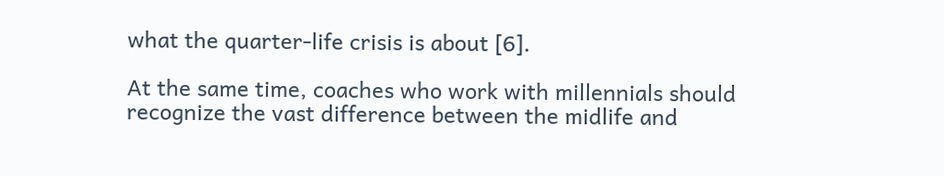what the quarter-life crisis is about [6].

At the same time, coaches who work with millennials should recognize the vast difference between the midlife and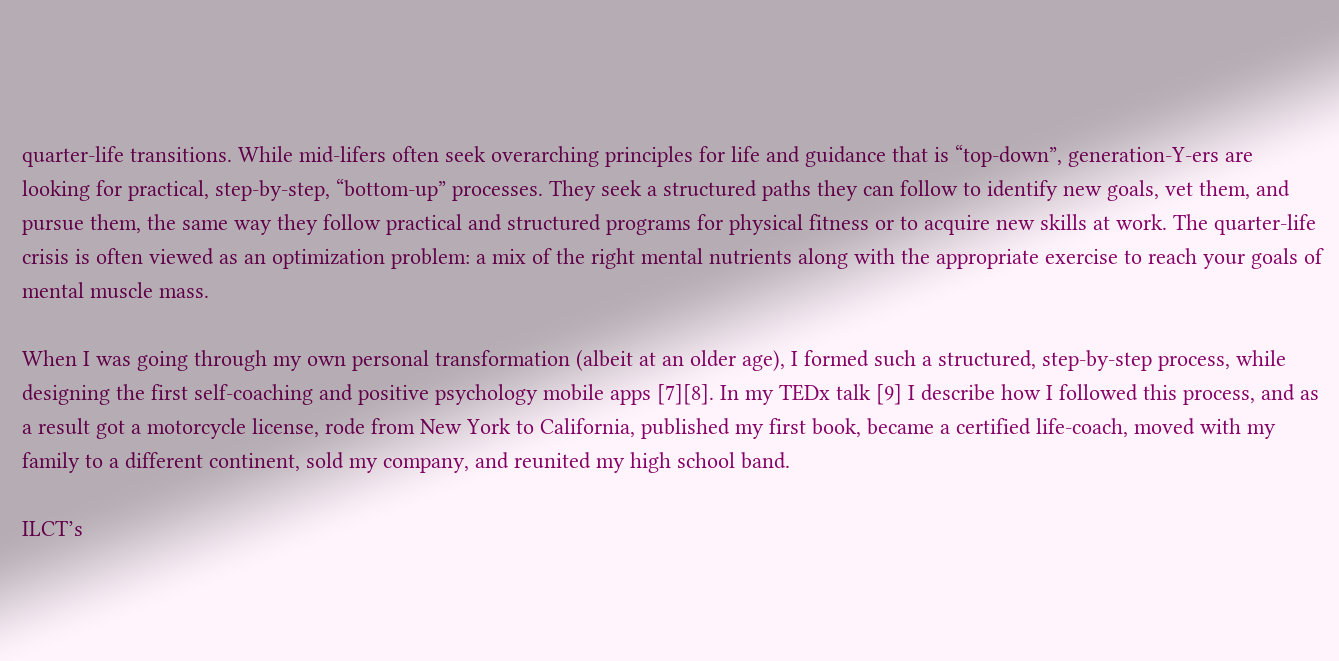quarter-life transitions. While mid-lifers often seek overarching principles for life and guidance that is “top-down”, generation-Y-ers are looking for practical, step-by-step, “bottom-up” processes. They seek a structured paths they can follow to identify new goals, vet them, and pursue them, the same way they follow practical and structured programs for physical fitness or to acquire new skills at work. The quarter-life crisis is often viewed as an optimization problem: a mix of the right mental nutrients along with the appropriate exercise to reach your goals of mental muscle mass.

When I was going through my own personal transformation (albeit at an older age), I formed such a structured, step-by-step process, while designing the first self-coaching and positive psychology mobile apps [7][8]. In my TEDx talk [9] I describe how I followed this process, and as a result got a motorcycle license, rode from New York to California, published my first book, became a certified life-coach, moved with my family to a different continent, sold my company, and reunited my high school band.

ILCT’s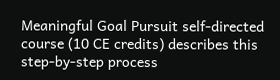Meaningful Goal Pursuit self-directed course (10 CE credits) describes this step-by-step process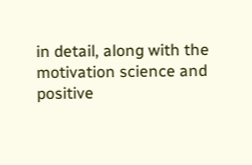in detail, along with the motivation science and positive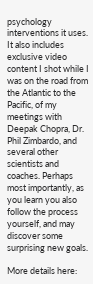psychology interventions it uses. It also includes exclusive video content I shot while I was on the road from the Atlantic to the Pacific, of my meetings with Deepak Chopra, Dr. Phil Zimbardo, and several other scientists and coaches. Perhaps most importantly, as you learn you also follow the process yourself, and may discover some surprising new goals.

More details here: